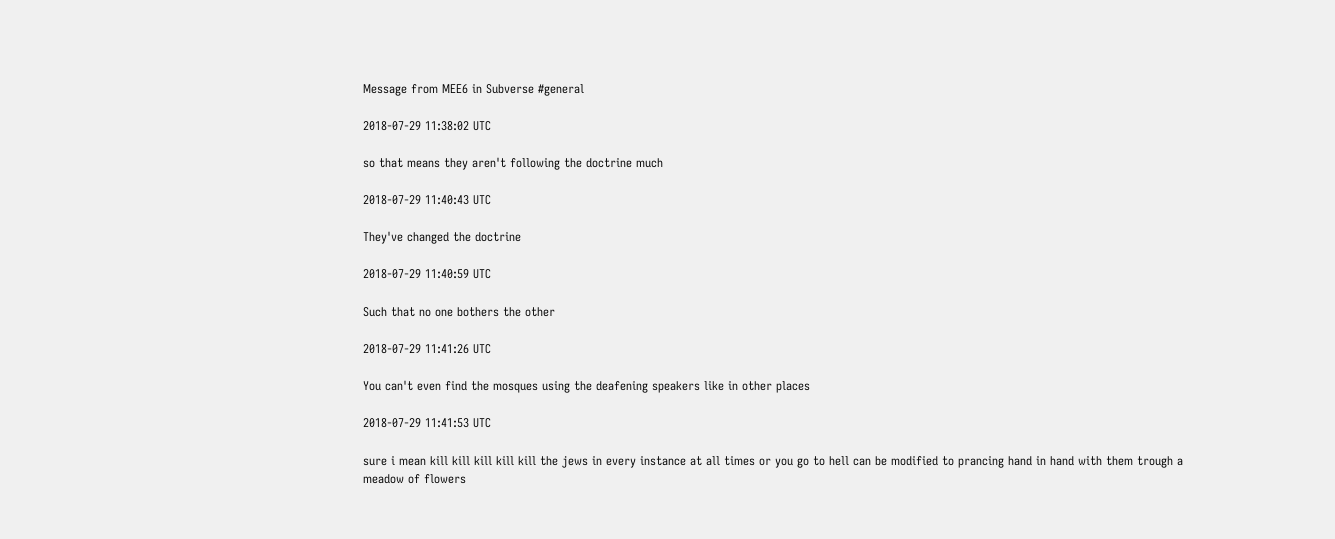Message from MEE6 in Subverse #general

2018-07-29 11:38:02 UTC

so that means they aren't following the doctrine much

2018-07-29 11:40:43 UTC

They've changed the doctrine

2018-07-29 11:40:59 UTC

Such that no one bothers the other

2018-07-29 11:41:26 UTC

You can't even find the mosques using the deafening speakers like in other places

2018-07-29 11:41:53 UTC

sure i mean kill kill kill kill kill the jews in every instance at all times or you go to hell can be modified to prancing hand in hand with them trough a meadow of flowers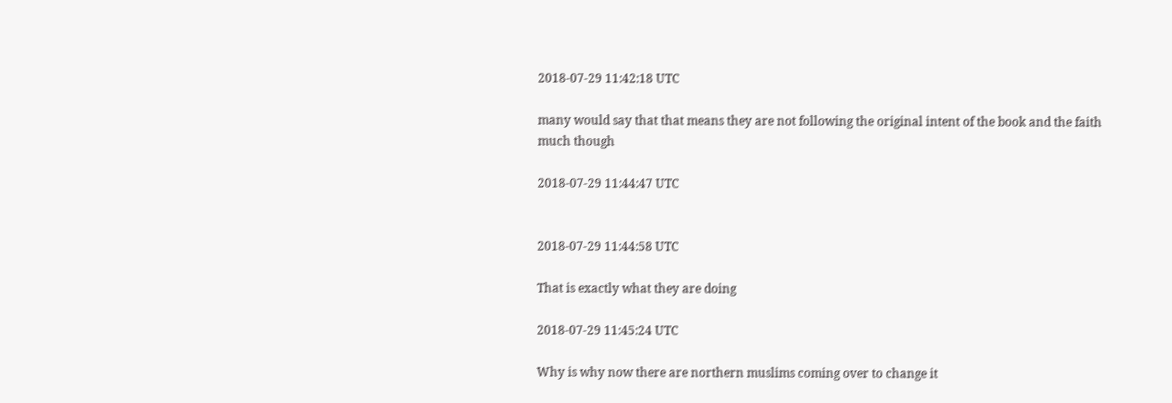2018-07-29 11:42:18 UTC

many would say that that means they are not following the original intent of the book and the faith much though

2018-07-29 11:44:47 UTC


2018-07-29 11:44:58 UTC

That is exactly what they are doing

2018-07-29 11:45:24 UTC

Why is why now there are northern muslims coming over to change it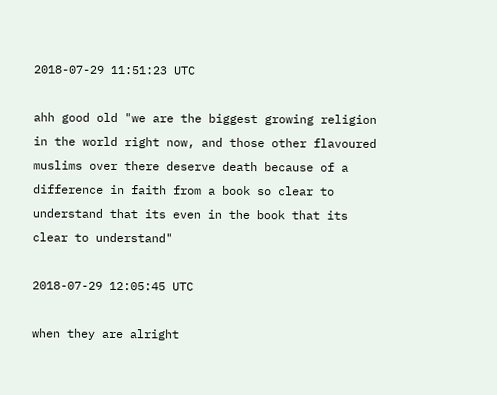2018-07-29 11:51:23 UTC

ahh good old "we are the biggest growing religion in the world right now, and those other flavoured muslims over there deserve death because of a difference in faith from a book so clear to understand that its even in the book that its clear to understand"

2018-07-29 12:05:45 UTC

when they are alright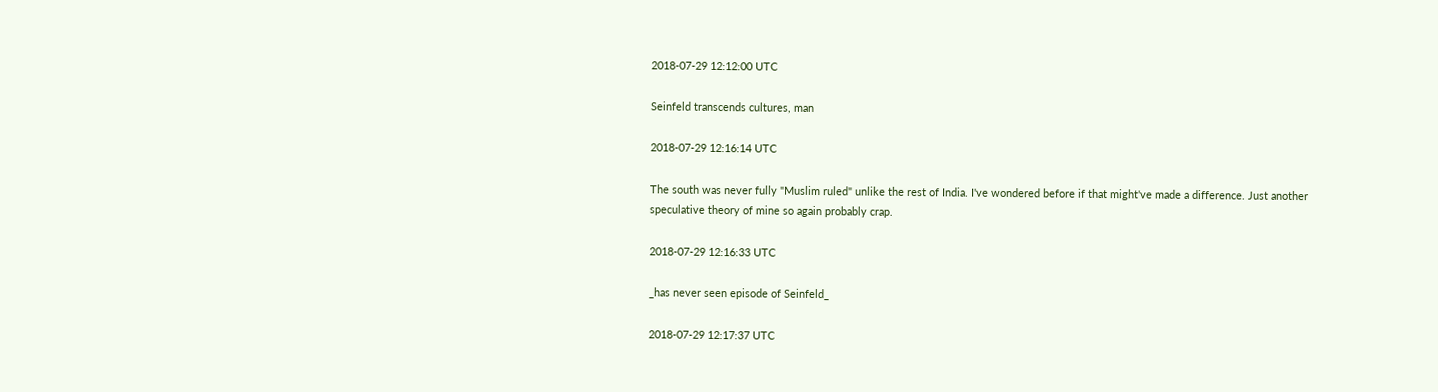2018-07-29 12:12:00 UTC

Seinfeld transcends cultures, man

2018-07-29 12:16:14 UTC

The south was never fully "Muslim ruled" unlike the rest of India. I've wondered before if that might've made a difference. Just another speculative theory of mine so again probably crap.

2018-07-29 12:16:33 UTC

_has never seen episode of Seinfeld_

2018-07-29 12:17:37 UTC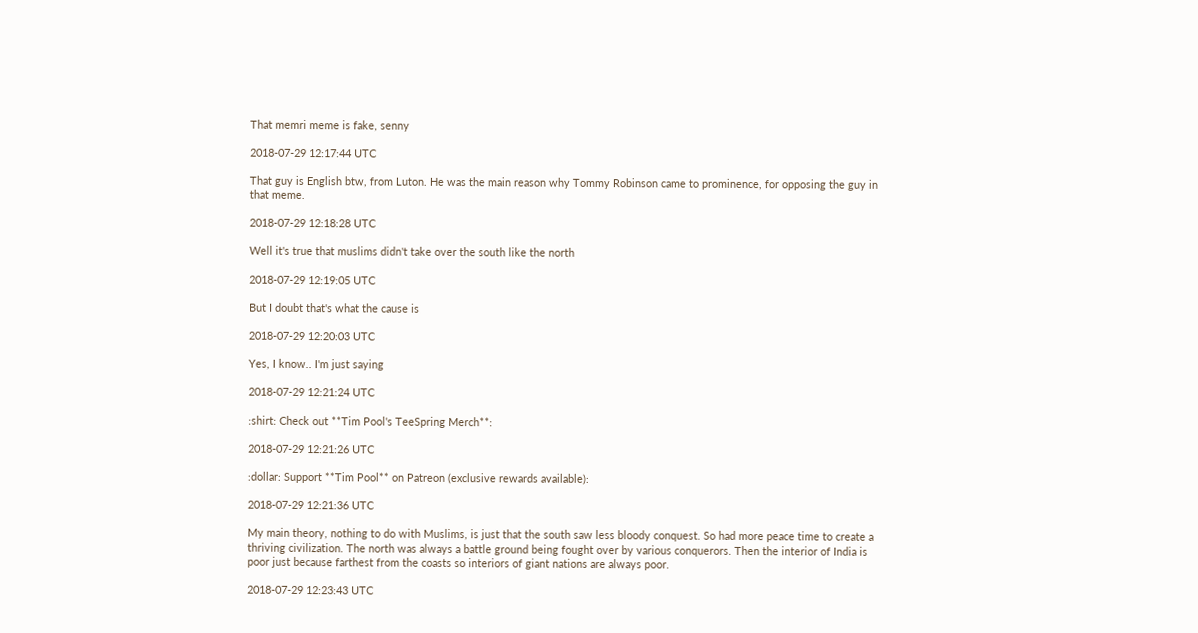That memri meme is fake, senny

2018-07-29 12:17:44 UTC

That guy is English btw, from Luton. He was the main reason why Tommy Robinson came to prominence, for opposing the guy in that meme.

2018-07-29 12:18:28 UTC

Well it's true that muslims didn't take over the south like the north

2018-07-29 12:19:05 UTC

But I doubt that's what the cause is

2018-07-29 12:20:03 UTC

Yes, I know.. I'm just saying

2018-07-29 12:21:24 UTC

:shirt: Check out **Tim Pool's TeeSpring Merch**:

2018-07-29 12:21:26 UTC

:dollar: Support **Tim Pool** on Patreon (exclusive rewards available):

2018-07-29 12:21:36 UTC

My main theory, nothing to do with Muslims, is just that the south saw less bloody conquest. So had more peace time to create a thriving civilization. The north was always a battle ground being fought over by various conquerors. Then the interior of India is poor just because farthest from the coasts so interiors of giant nations are always poor.

2018-07-29 12:23:43 UTC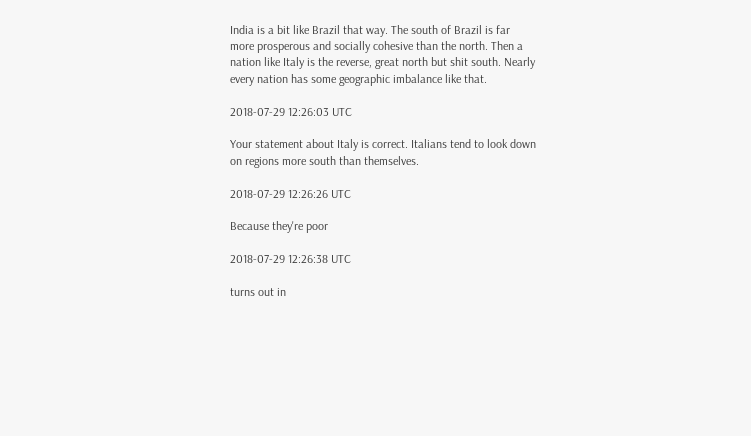India is a bit like Brazil that way. The south of Brazil is far more prosperous and socially cohesive than the north. Then a nation like Italy is the reverse, great north but shit south. Nearly every nation has some geographic imbalance like that.

2018-07-29 12:26:03 UTC

Your statement about Italy is correct. Italians tend to look down on regions more south than themselves.

2018-07-29 12:26:26 UTC

Because they're poor

2018-07-29 12:26:38 UTC

turns out in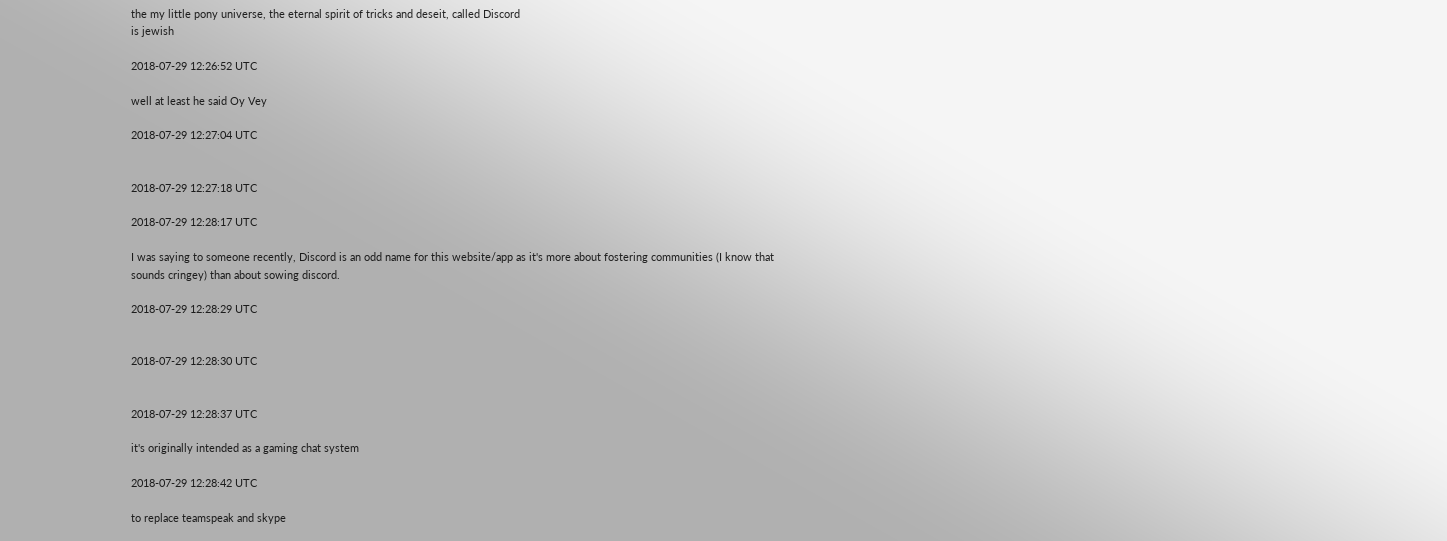the my little pony universe, the eternal spirit of tricks and deseit, called Discord
is jewish

2018-07-29 12:26:52 UTC

well at least he said Oy Vey

2018-07-29 12:27:04 UTC


2018-07-29 12:27:18 UTC

2018-07-29 12:28:17 UTC

I was saying to someone recently, Discord is an odd name for this website/app as it's more about fostering communities (I know that sounds cringey) than about sowing discord.

2018-07-29 12:28:29 UTC


2018-07-29 12:28:30 UTC


2018-07-29 12:28:37 UTC

it's originally intended as a gaming chat system

2018-07-29 12:28:42 UTC

to replace teamspeak and skype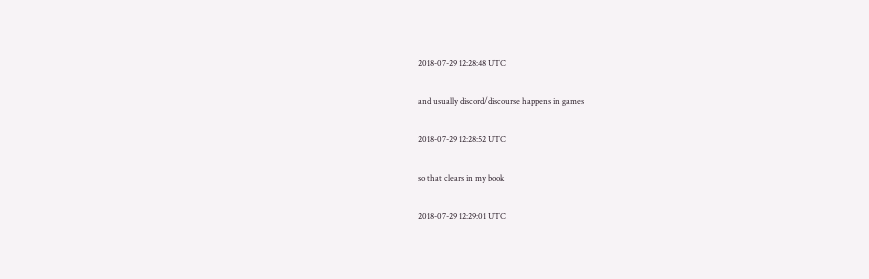2018-07-29 12:28:48 UTC

and usually discord/discourse happens in games

2018-07-29 12:28:52 UTC

so that clears in my book

2018-07-29 12:29:01 UTC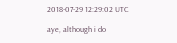2018-07-29 12:29:02 UTC

aye, although i do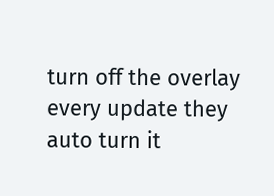turn off the overlay every update they auto turn it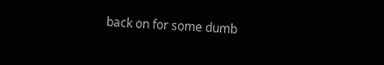back on for some dumb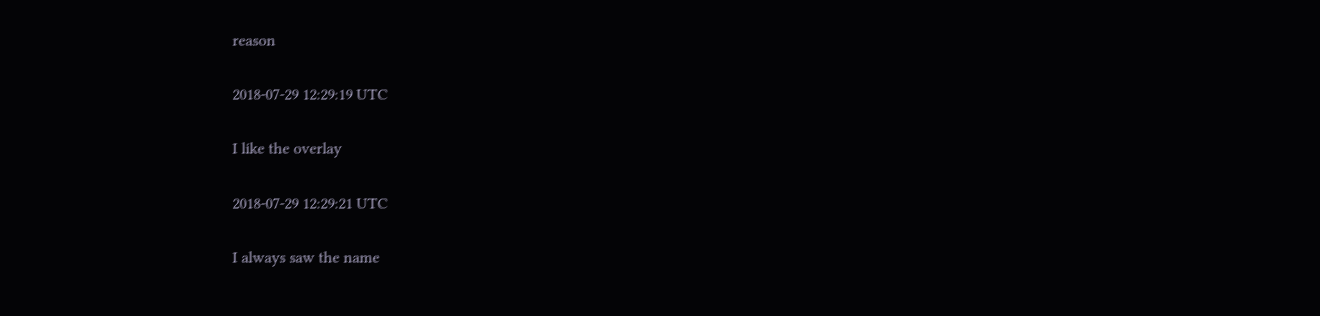reason

2018-07-29 12:29:19 UTC

I like the overlay

2018-07-29 12:29:21 UTC

I always saw the name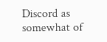Discord as somewhat of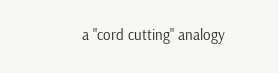a "cord cutting" analogy